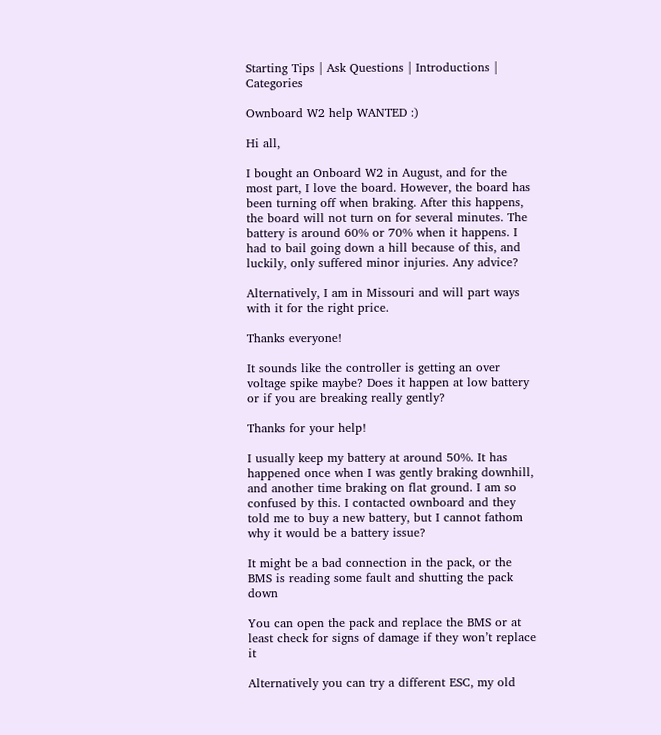Starting Tips | Ask Questions | Introductions | Categories

Ownboard W2 help WANTED :)

Hi all,

I bought an Onboard W2 in August, and for the most part, I love the board. However, the board has been turning off when braking. After this happens, the board will not turn on for several minutes. The battery is around 60% or 70% when it happens. I had to bail going down a hill because of this, and luckily, only suffered minor injuries. Any advice?

Alternatively, I am in Missouri and will part ways with it for the right price.

Thanks everyone!

It sounds like the controller is getting an over voltage spike maybe? Does it happen at low battery or if you are breaking really gently?

Thanks for your help!

I usually keep my battery at around 50%. It has happened once when I was gently braking downhill, and another time braking on flat ground. I am so confused by this. I contacted ownboard and they told me to buy a new battery, but I cannot fathom why it would be a battery issue?

It might be a bad connection in the pack, or the BMS is reading some fault and shutting the pack down

You can open the pack and replace the BMS or at least check for signs of damage if they won’t replace it

Alternatively you can try a different ESC, my old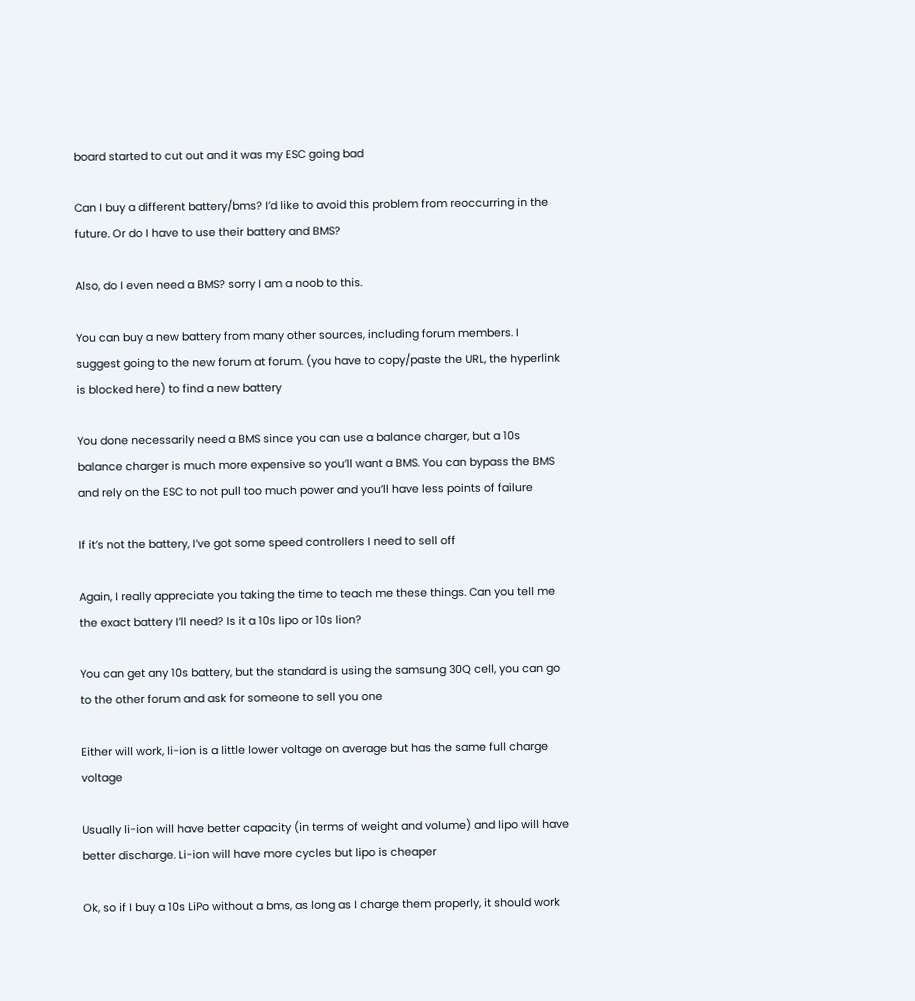board started to cut out and it was my ESC going bad

Can I buy a different battery/bms? I’d like to avoid this problem from reoccurring in the future. Or do I have to use their battery and BMS?

Also, do I even need a BMS? sorry I am a noob to this.

You can buy a new battery from many other sources, including forum members. I suggest going to the new forum at forum. (you have to copy/paste the URL, the hyperlink is blocked here) to find a new battery

You done necessarily need a BMS since you can use a balance charger, but a 10s balance charger is much more expensive so you’ll want a BMS. You can bypass the BMS and rely on the ESC to not pull too much power and you’ll have less points of failure

If it’s not the battery, I’ve got some speed controllers I need to sell off

Again, I really appreciate you taking the time to teach me these things. Can you tell me the exact battery I’ll need? Is it a 10s lipo or 10s lion?

You can get any 10s battery, but the standard is using the samsung 30Q cell, you can go to the other forum and ask for someone to sell you one

Either will work, li-ion is a little lower voltage on average but has the same full charge voltage

Usually li-ion will have better capacity (in terms of weight and volume) and lipo will have better discharge. Li-ion will have more cycles but lipo is cheaper

Ok, so if I buy a 10s LiPo without a bms, as long as I charge them properly, it should work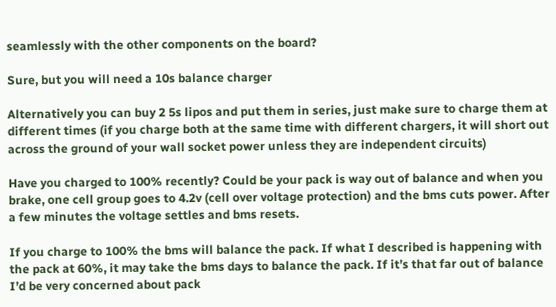seamlessly with the other components on the board?

Sure, but you will need a 10s balance charger

Alternatively you can buy 2 5s lipos and put them in series, just make sure to charge them at different times (if you charge both at the same time with different chargers, it will short out across the ground of your wall socket power unless they are independent circuits)

Have you charged to 100% recently? Could be your pack is way out of balance and when you brake, one cell group goes to 4.2v (cell over voltage protection) and the bms cuts power. After a few minutes the voltage settles and bms resets.

If you charge to 100% the bms will balance the pack. If what I described is happening with the pack at 60%, it may take the bms days to balance the pack. If it’s that far out of balance I’d be very concerned about pack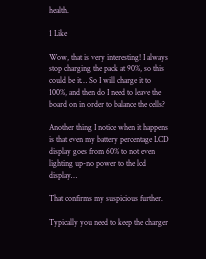health.

1 Like

Wow, that is very interesting! I always stop charging the pack at 90%, so this could be it… So I will charge it to 100%, and then do I need to leave the board on in order to balance the cells?

Another thing I notice when it happens is that even my battery percentage LCD display goes from 60% to not even lighting up-no power to the lcd display…

That confirms my suspicious further.

Typically you need to keep the charger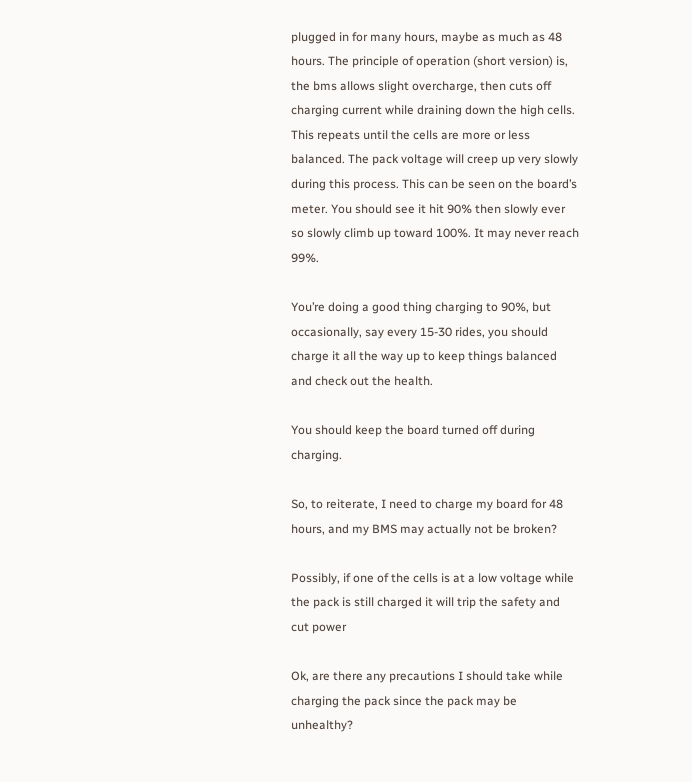plugged in for many hours, maybe as much as 48 hours. The principle of operation (short version) is, the bms allows slight overcharge, then cuts off charging current while draining down the high cells. This repeats until the cells are more or less balanced. The pack voltage will creep up very slowly during this process. This can be seen on the board’s meter. You should see it hit 90% then slowly ever so slowly climb up toward 100%. It may never reach 99%.

You’re doing a good thing charging to 90%, but occasionally, say every 15-30 rides, you should charge it all the way up to keep things balanced and check out the health.

You should keep the board turned off during charging.

So, to reiterate, I need to charge my board for 48 hours, and my BMS may actually not be broken?

Possibly, if one of the cells is at a low voltage while the pack is still charged it will trip the safety and cut power

Ok, are there any precautions I should take while charging the pack since the pack may be unhealthy?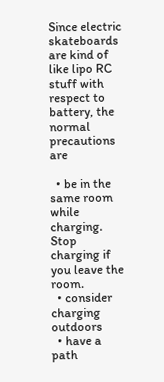Since electric skateboards are kind of like lipo RC stuff with respect to battery, the normal precautions are

  • be in the same room while charging. Stop charging if you leave the room.
  • consider charging outdoors
  • have a path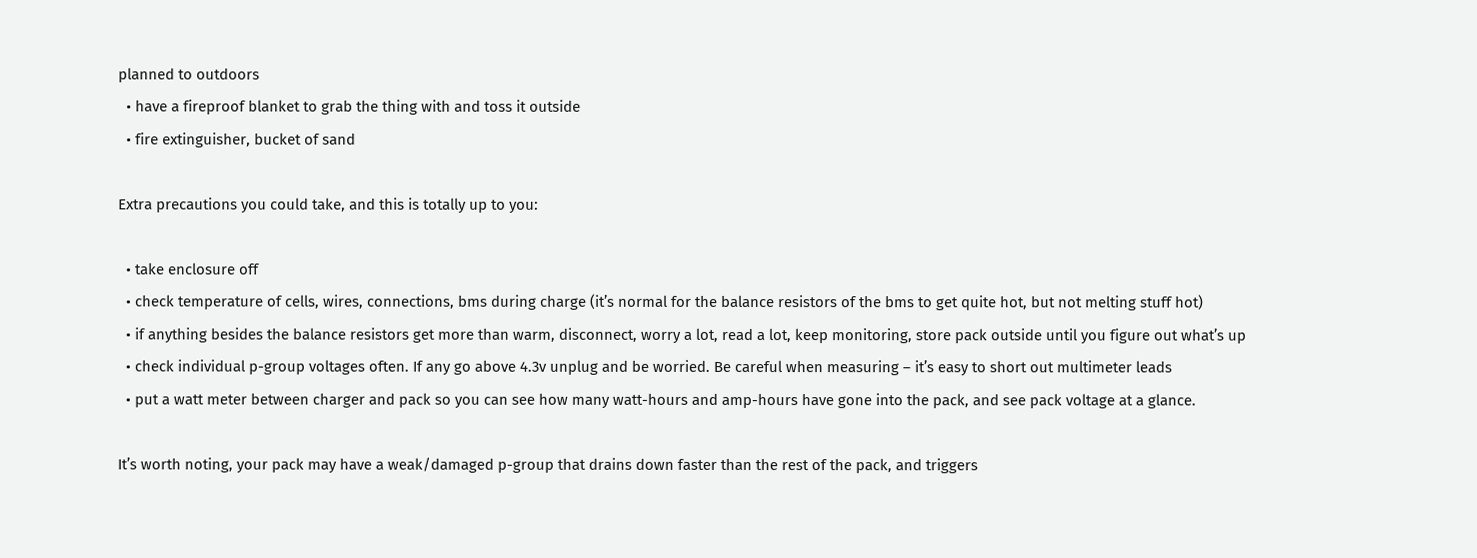planned to outdoors
  • have a fireproof blanket to grab the thing with and toss it outside
  • fire extinguisher, bucket of sand

Extra precautions you could take, and this is totally up to you:

  • take enclosure off
  • check temperature of cells, wires, connections, bms during charge (it’s normal for the balance resistors of the bms to get quite hot, but not melting stuff hot)
  • if anything besides the balance resistors get more than warm, disconnect, worry a lot, read a lot, keep monitoring, store pack outside until you figure out what’s up
  • check individual p-group voltages often. If any go above 4.3v unplug and be worried. Be careful when measuring – it’s easy to short out multimeter leads
  • put a watt meter between charger and pack so you can see how many watt-hours and amp-hours have gone into the pack, and see pack voltage at a glance.

It’s worth noting, your pack may have a weak/damaged p-group that drains down faster than the rest of the pack, and triggers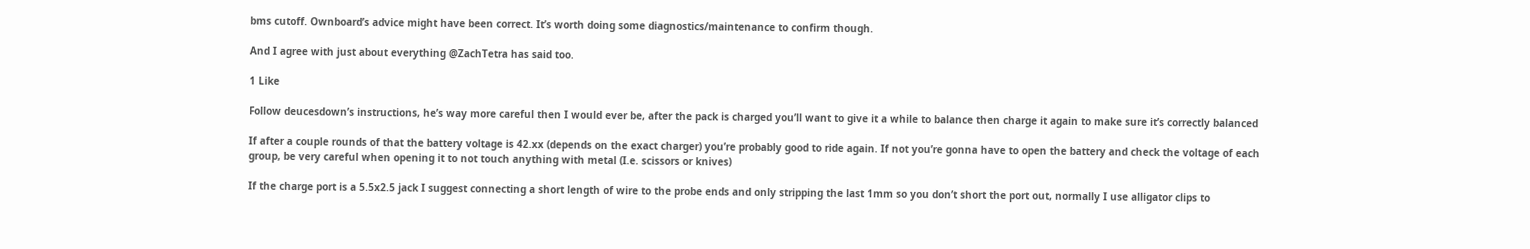bms cutoff. Ownboard’s advice might have been correct. It’s worth doing some diagnostics/maintenance to confirm though.

And I agree with just about everything @ZachTetra has said too.

1 Like

Follow deucesdown’s instructions, he’s way more careful then I would ever be, after the pack is charged you’ll want to give it a while to balance then charge it again to make sure it’s correctly balanced

If after a couple rounds of that the battery voltage is 42.xx (depends on the exact charger) you’re probably good to ride again. If not you’re gonna have to open the battery and check the voltage of each group, be very careful when opening it to not touch anything with metal (I.e. scissors or knives)

If the charge port is a 5.5x2.5 jack I suggest connecting a short length of wire to the probe ends and only stripping the last 1mm so you don’t short the port out, normally I use alligator clips to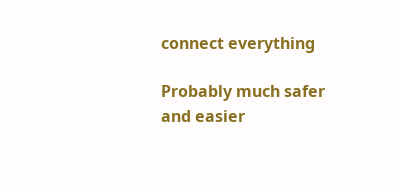connect everything

Probably much safer and easier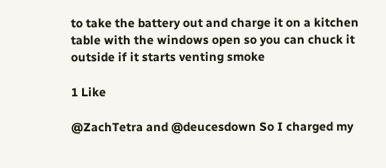to take the battery out and charge it on a kitchen table with the windows open so you can chuck it outside if it starts venting smoke

1 Like

@ZachTetra and @deucesdown So I charged my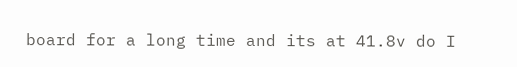board for a long time and its at 41.8v do I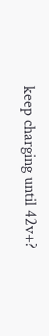keep charging until 42v+?